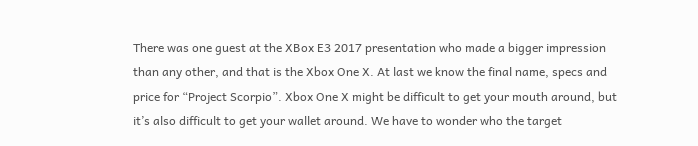There was one guest at the XBox E3 2017 presentation who made a bigger impression than any other, and that is the Xbox One X. At last we know the final name, specs and price for “Project Scorpio”. Xbox One X might be difficult to get your mouth around, but it’s also difficult to get your wallet around. We have to wonder who the target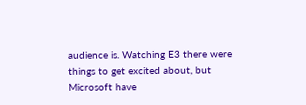audience is. Watching E3 there were things to get excited about, but Microsoft have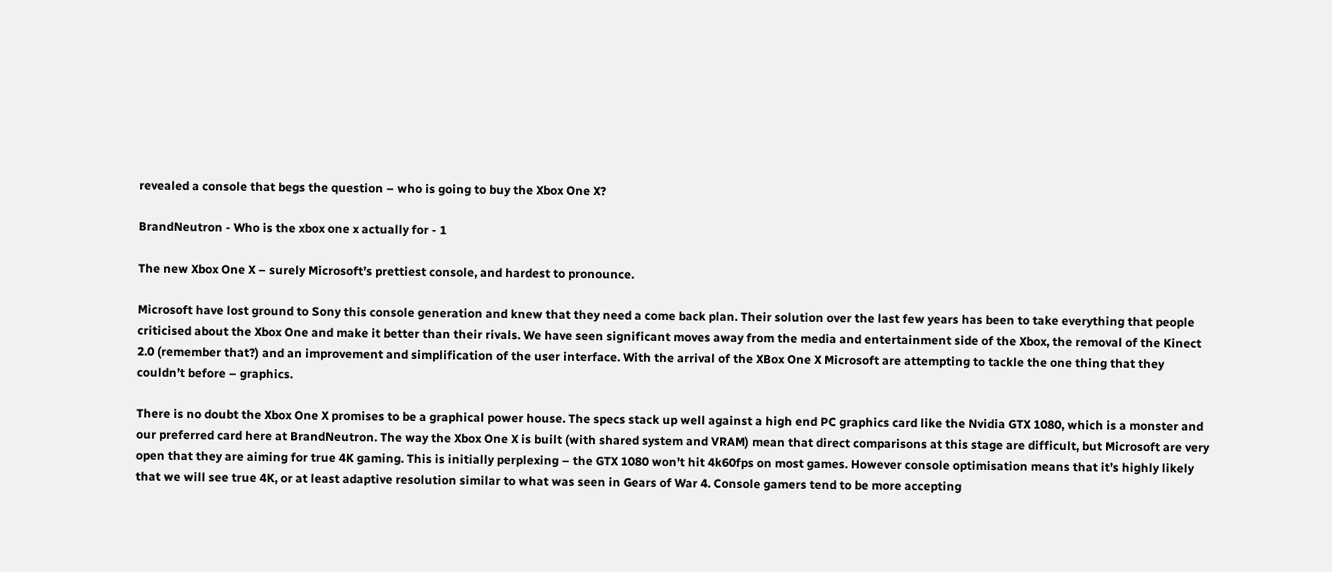revealed a console that begs the question – who is going to buy the Xbox One X?

BrandNeutron - Who is the xbox one x actually for - 1

The new Xbox One X – surely Microsoft’s prettiest console, and hardest to pronounce.

Microsoft have lost ground to Sony this console generation and knew that they need a come back plan. Their solution over the last few years has been to take everything that people criticised about the Xbox One and make it better than their rivals. We have seen significant moves away from the media and entertainment side of the Xbox, the removal of the Kinect 2.0 (remember that?) and an improvement and simplification of the user interface. With the arrival of the XBox One X Microsoft are attempting to tackle the one thing that they couldn’t before – graphics.

There is no doubt the Xbox One X promises to be a graphical power house. The specs stack up well against a high end PC graphics card like the Nvidia GTX 1080, which is a monster and our preferred card here at BrandNeutron. The way the Xbox One X is built (with shared system and VRAM) mean that direct comparisons at this stage are difficult, but Microsoft are very open that they are aiming for true 4K gaming. This is initially perplexing – the GTX 1080 won’t hit 4k60fps on most games. However console optimisation means that it’s highly likely that we will see true 4K, or at least adaptive resolution similar to what was seen in Gears of War 4. Console gamers tend to be more accepting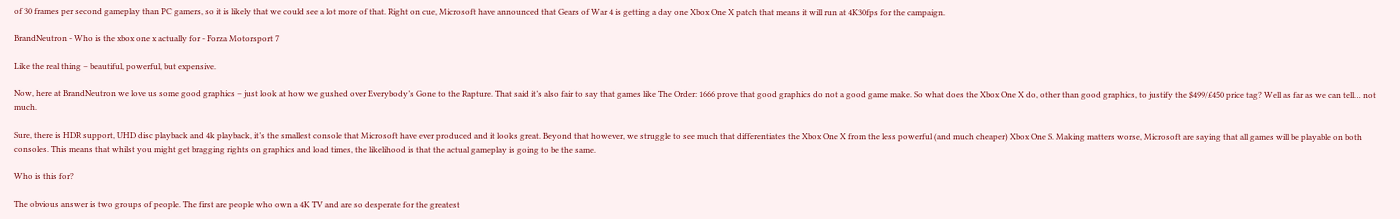of 30 frames per second gameplay than PC gamers, so it is likely that we could see a lot more of that. Right on cue, Microsoft have announced that Gears of War 4 is getting a day one Xbox One X patch that means it will run at 4K30fps for the campaign.

BrandNeutron - Who is the xbox one x actually for - Forza Motorsport 7

Like the real thing – beautiful, powerful, but expensive.

Now, here at BrandNeutron we love us some good graphics – just look at how we gushed over Everybody’s Gone to the Rapture. That said it’s also fair to say that games like The Order: 1666 prove that good graphics do not a good game make. So what does the Xbox One X do, other than good graphics, to justify the $499/£450 price tag? Well as far as we can tell… not much.

Sure, there is HDR support, UHD disc playback and 4k playback, it’s the smallest console that Microsoft have ever produced and it looks great. Beyond that however, we struggle to see much that differentiates the Xbox One X from the less powerful (and much cheaper) Xbox One S. Making matters worse, Microsoft are saying that all games will be playable on both consoles. This means that whilst you might get bragging rights on graphics and load times, the likelihood is that the actual gameplay is going to be the same.

Who is this for?

The obvious answer is two groups of people. The first are people who own a 4K TV and are so desperate for the greatest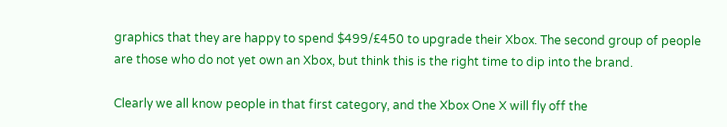graphics that they are happy to spend $499/£450 to upgrade their Xbox. The second group of people are those who do not yet own an Xbox, but think this is the right time to dip into the brand.

Clearly we all know people in that first category, and the Xbox One X will fly off the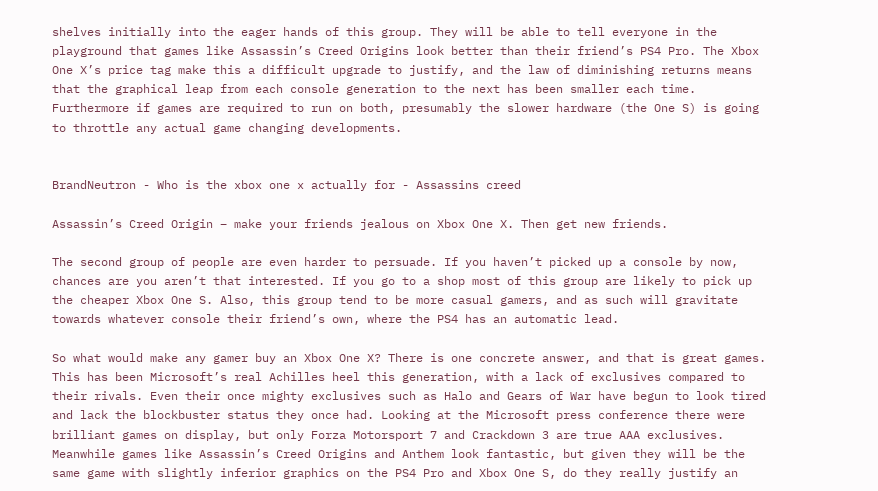shelves initially into the eager hands of this group. They will be able to tell everyone in the playground that games like Assassin’s Creed Origins look better than their friend’s PS4 Pro. The Xbox One X’s price tag make this a difficult upgrade to justify, and the law of diminishing returns means that the graphical leap from each console generation to the next has been smaller each time. Furthermore if games are required to run on both, presumably the slower hardware (the One S) is going to throttle any actual game changing developments.


BrandNeutron - Who is the xbox one x actually for - Assassins creed

Assassin’s Creed Origin – make your friends jealous on Xbox One X. Then get new friends.

The second group of people are even harder to persuade. If you haven’t picked up a console by now, chances are you aren’t that interested. If you go to a shop most of this group are likely to pick up the cheaper Xbox One S. Also, this group tend to be more casual gamers, and as such will gravitate towards whatever console their friend’s own, where the PS4 has an automatic lead.

So what would make any gamer buy an Xbox One X? There is one concrete answer, and that is great games. This has been Microsoft’s real Achilles heel this generation, with a lack of exclusives compared to their rivals. Even their once mighty exclusives such as Halo and Gears of War have begun to look tired and lack the blockbuster status they once had. Looking at the Microsoft press conference there were brilliant games on display, but only Forza Motorsport 7 and Crackdown 3 are true AAA exclusives. Meanwhile games like Assassin’s Creed Origins and Anthem look fantastic, but given they will be the same game with slightly inferior graphics on the PS4 Pro and Xbox One S, do they really justify an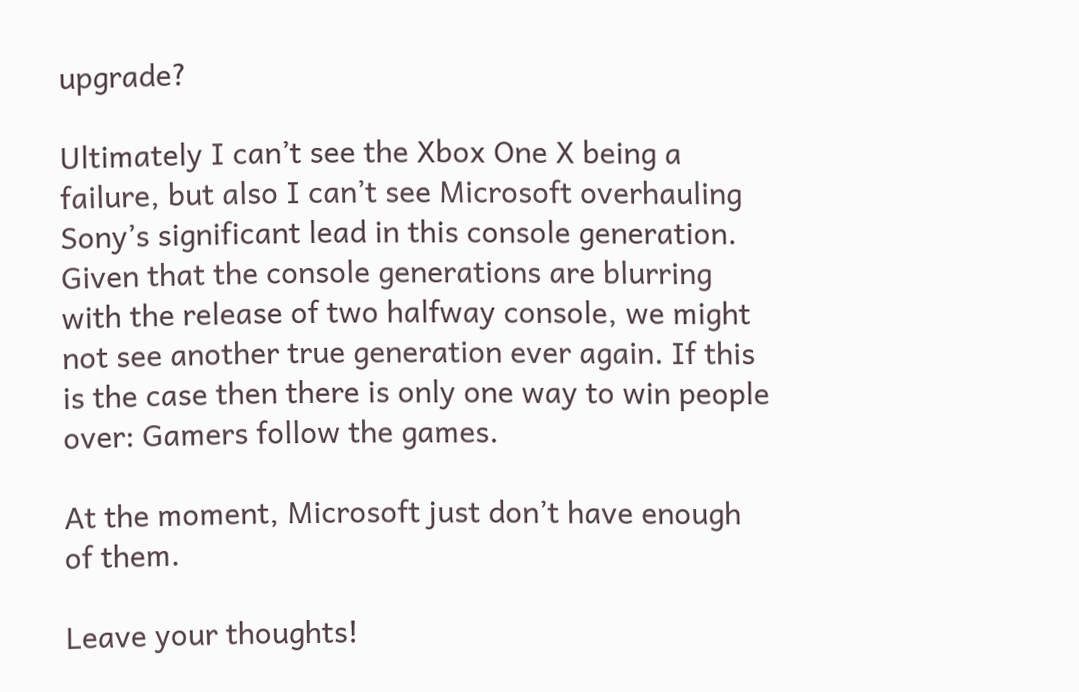upgrade?

Ultimately I can’t see the Xbox One X being a failure, but also I can’t see Microsoft overhauling Sony’s significant lead in this console generation. Given that the console generations are blurring with the release of two halfway console, we might not see another true generation ever again. If this is the case then there is only one way to win people over: Gamers follow the games.

At the moment, Microsoft just don’t have enough of them.

Leave your thoughts!